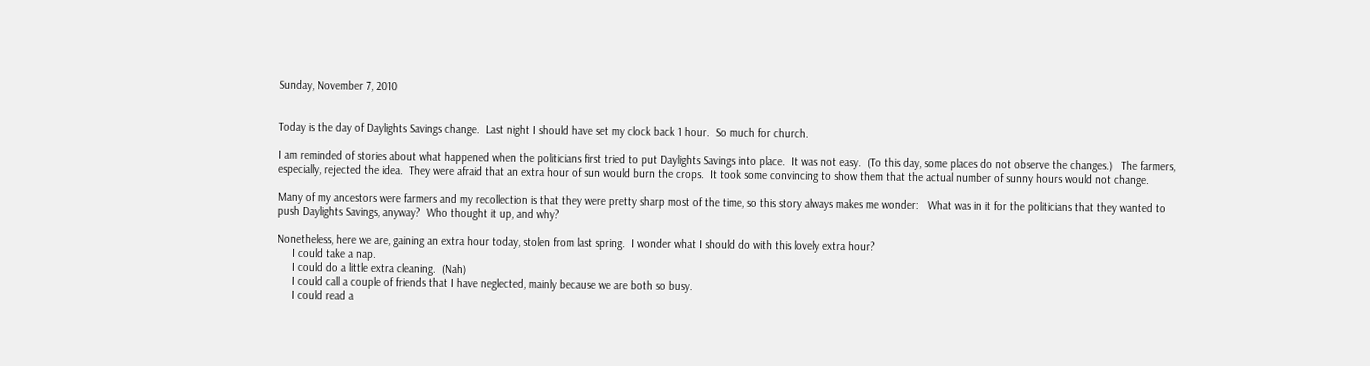Sunday, November 7, 2010


Today is the day of Daylights Savings change.  Last night I should have set my clock back 1 hour.  So much for church.

I am reminded of stories about what happened when the politicians first tried to put Daylights Savings into place.  It was not easy.  (To this day, some places do not observe the changes.)   The farmers, especially, rejected the idea.  They were afraid that an extra hour of sun would burn the crops.  It took some convincing to show them that the actual number of sunny hours would not change.

Many of my ancestors were farmers and my recollection is that they were pretty sharp most of the time, so this story always makes me wonder:   What was in it for the politicians that they wanted to push Daylights Savings, anyway?  Who thought it up, and why?

Nonetheless, here we are, gaining an extra hour today, stolen from last spring.  I wonder what I should do with this lovely extra hour?
     I could take a nap.
     I could do a little extra cleaning.  (Nah)
     I could call a couple of friends that I have neglected, mainly because we are both so busy.
     I could read a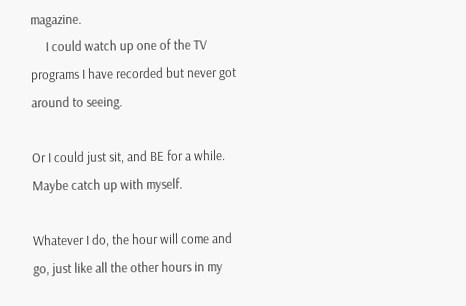magazine.
     I could watch up one of the TV programs I have recorded but never got around to seeing.

Or I could just sit, and BE for a while.  Maybe catch up with myself.

Whatever I do, the hour will come and go, just like all the other hours in my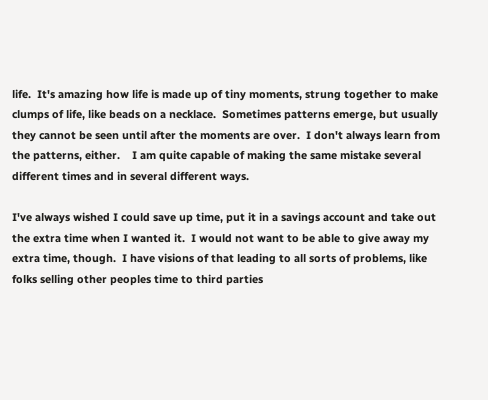life.  It's amazing how life is made up of tiny moments, strung together to make clumps of life, like beads on a necklace.  Sometimes patterns emerge, but usually they cannot be seen until after the moments are over.  I don't always learn from the patterns, either.    I am quite capable of making the same mistake several different times and in several different ways.

I've always wished I could save up time, put it in a savings account and take out the extra time when I wanted it.  I would not want to be able to give away my extra time, though.  I have visions of that leading to all sorts of problems, like folks selling other peoples time to third parties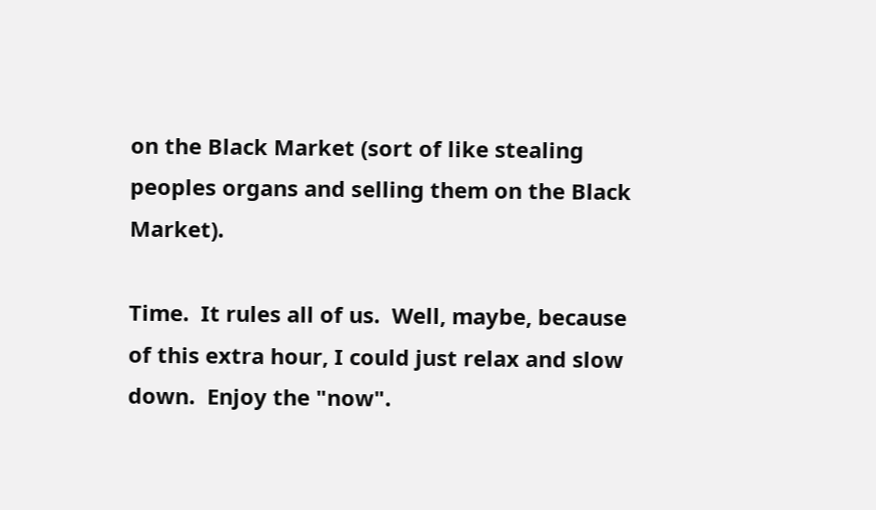on the Black Market (sort of like stealing peoples organs and selling them on the Black Market).

Time.  It rules all of us.  Well, maybe, because of this extra hour, I could just relax and slow down.  Enjoy the "now".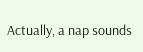Actually, a nap sounds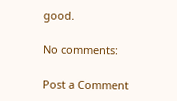good.

No comments:

Post a Comment